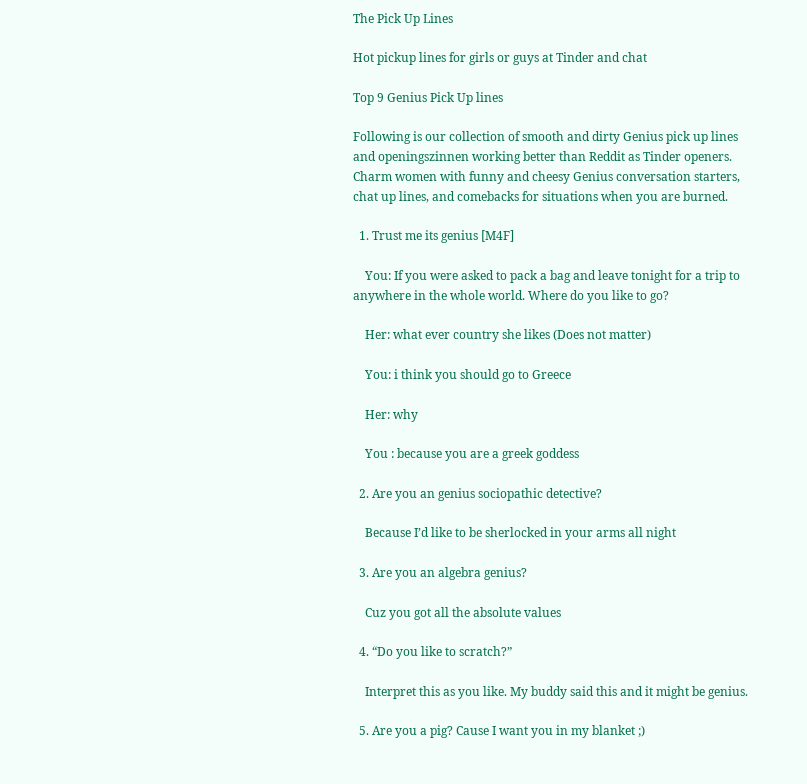The Pick Up Lines

Hot pickup lines for girls or guys at Tinder and chat

Top 9 Genius Pick Up lines

Following is our collection of smooth and dirty Genius pick up lines and openingszinnen working better than Reddit as Tinder openers. Charm women with funny and cheesy Genius conversation starters, chat up lines, and comebacks for situations when you are burned.

  1. Trust me its genius [M4F]

    You: If you were asked to pack a bag and leave tonight for a trip to anywhere in the whole world. Where do you like to go?

    Her: what ever country she likes (Does not matter)

    You: i think you should go to Greece

    Her: why

    You : because you are a greek goddess

  2. Are you an genius sociopathic detective?

    Because I’d like to be sherlocked in your arms all night

  3. Are you an algebra genius?

    Cuz you got all the absolute values

  4. “Do you like to scratch?”

    Interpret this as you like. My buddy said this and it might be genius.

  5. Are you a pig? Cause I want you in my blanket ;)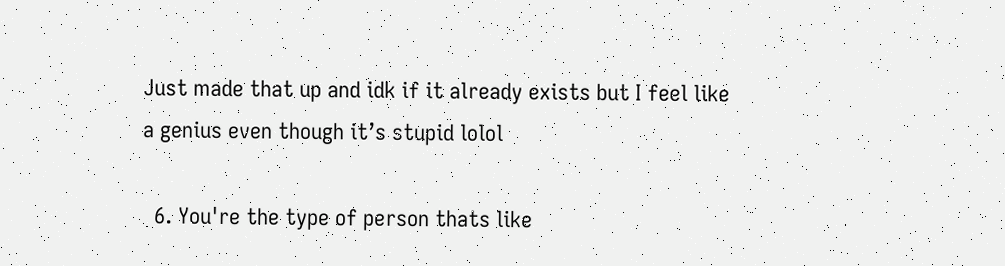Just made that up and idk if it already exists but I feel like a genius even though it’s stupid lolol

  6. You're the type of person thats like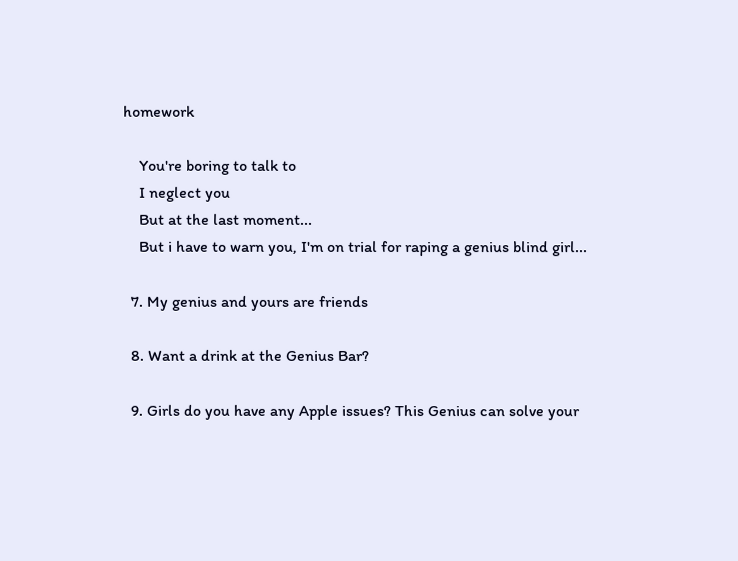homework

    You're boring to talk to
    I neglect you
    But at the last moment...
    But i have to warn you, I'm on trial for raping a genius blind girl...

  7. My genius and yours are friends

  8. Want a drink at the Genius Bar?

  9. Girls do you have any Apple issues? This Genius can solve your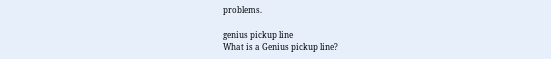problems.

genius pickup line
What is a Genius pickup line?